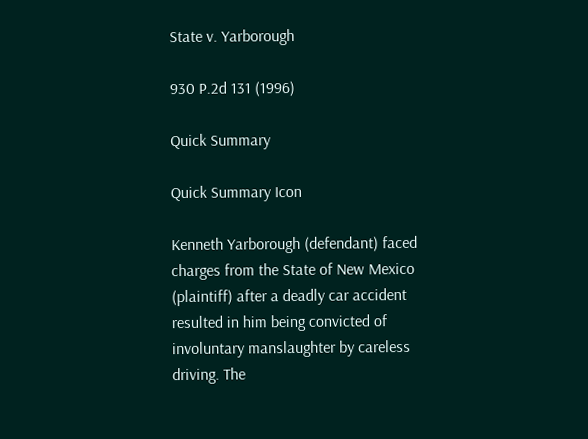State v. Yarborough

930 P.2d 131 (1996)

Quick Summary

Quick Summary Icon

Kenneth Yarborough (defendant) faced charges from the State of New Mexico (plaintiff) after a deadly car accident resulted in him being convicted of involuntary manslaughter by careless driving. The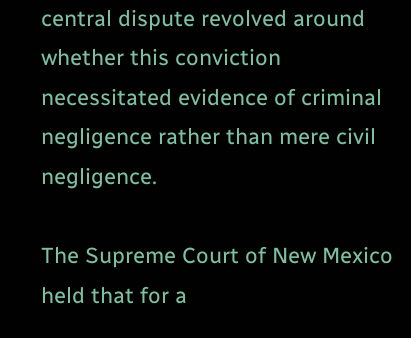central dispute revolved around whether this conviction necessitated evidence of criminal negligence rather than mere civil negligence.

The Supreme Court of New Mexico held that for a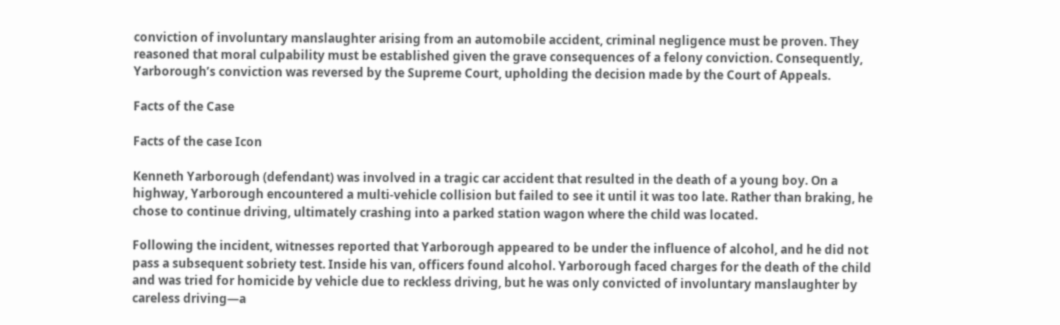conviction of involuntary manslaughter arising from an automobile accident, criminal negligence must be proven. They reasoned that moral culpability must be established given the grave consequences of a felony conviction. Consequently, Yarborough’s conviction was reversed by the Supreme Court, upholding the decision made by the Court of Appeals.

Facts of the Case

Facts of the case Icon

Kenneth Yarborough (defendant) was involved in a tragic car accident that resulted in the death of a young boy. On a highway, Yarborough encountered a multi-vehicle collision but failed to see it until it was too late. Rather than braking, he chose to continue driving, ultimately crashing into a parked station wagon where the child was located.

Following the incident, witnesses reported that Yarborough appeared to be under the influence of alcohol, and he did not pass a subsequent sobriety test. Inside his van, officers found alcohol. Yarborough faced charges for the death of the child and was tried for homicide by vehicle due to reckless driving, but he was only convicted of involuntary manslaughter by careless driving—a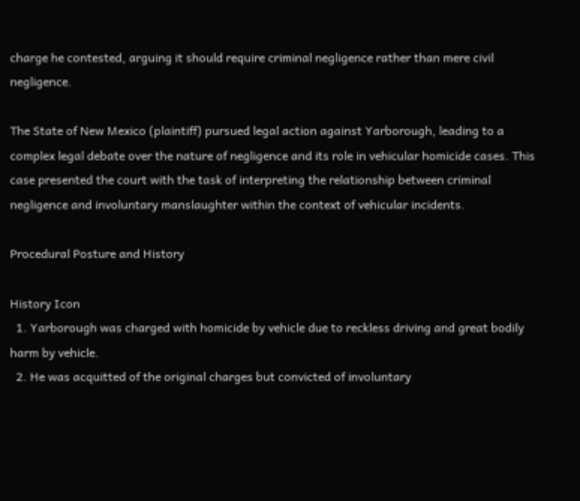charge he contested, arguing it should require criminal negligence rather than mere civil negligence.

The State of New Mexico (plaintiff) pursued legal action against Yarborough, leading to a complex legal debate over the nature of negligence and its role in vehicular homicide cases. This case presented the court with the task of interpreting the relationship between criminal negligence and involuntary manslaughter within the context of vehicular incidents.

Procedural Posture and History

History Icon
  1. Yarborough was charged with homicide by vehicle due to reckless driving and great bodily harm by vehicle.
  2. He was acquitted of the original charges but convicted of involuntary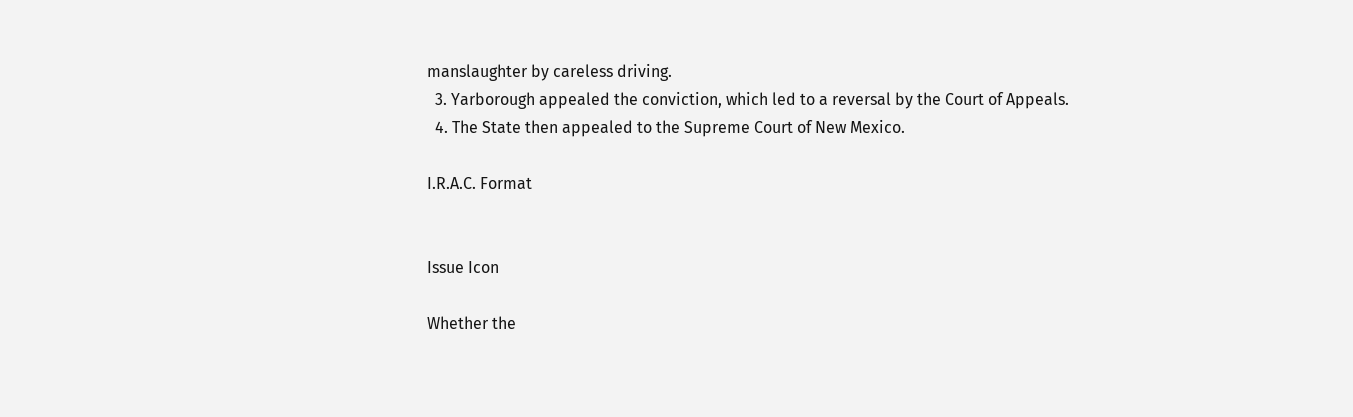manslaughter by careless driving.
  3. Yarborough appealed the conviction, which led to a reversal by the Court of Appeals.
  4. The State then appealed to the Supreme Court of New Mexico.

I.R.A.C. Format


Issue Icon

Whether the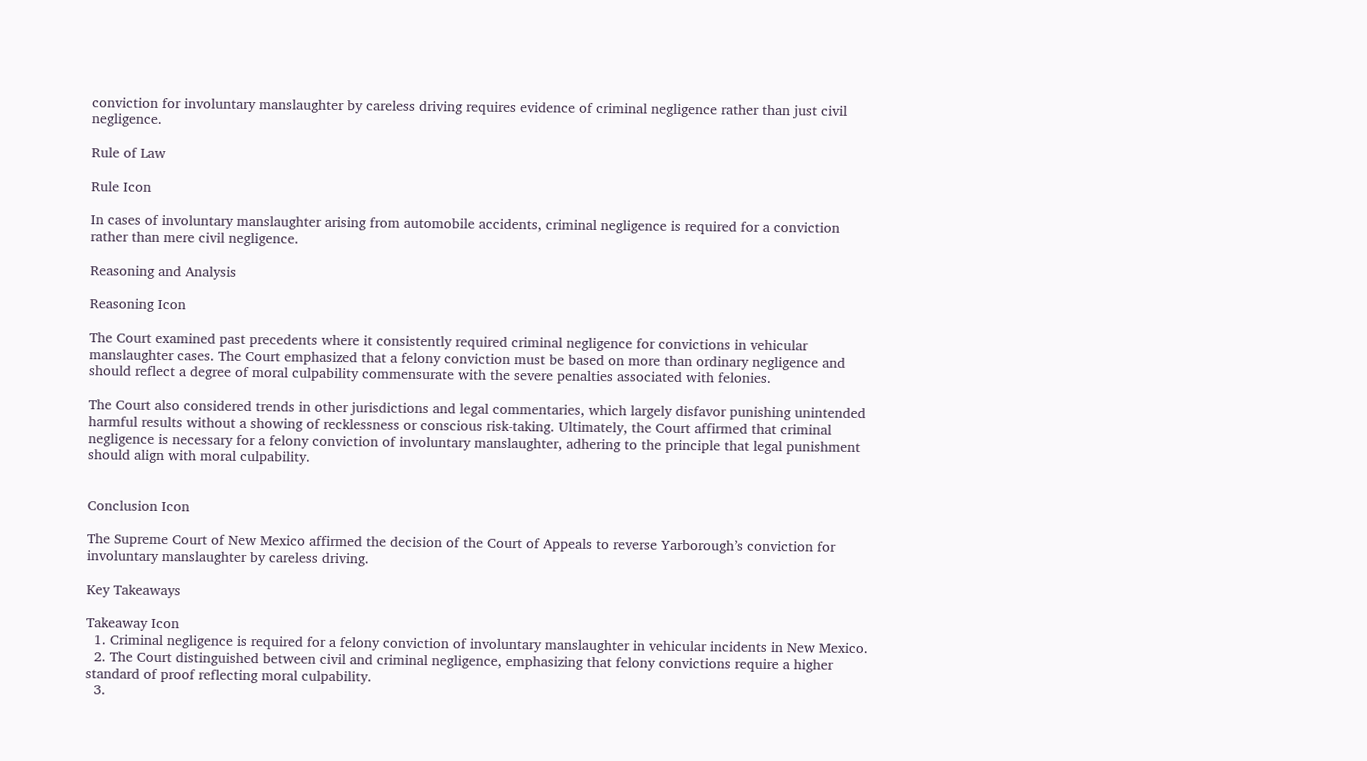conviction for involuntary manslaughter by careless driving requires evidence of criminal negligence rather than just civil negligence.

Rule of Law

Rule Icon

In cases of involuntary manslaughter arising from automobile accidents, criminal negligence is required for a conviction rather than mere civil negligence.

Reasoning and Analysis

Reasoning Icon

The Court examined past precedents where it consistently required criminal negligence for convictions in vehicular manslaughter cases. The Court emphasized that a felony conviction must be based on more than ordinary negligence and should reflect a degree of moral culpability commensurate with the severe penalties associated with felonies.

The Court also considered trends in other jurisdictions and legal commentaries, which largely disfavor punishing unintended harmful results without a showing of recklessness or conscious risk-taking. Ultimately, the Court affirmed that criminal negligence is necessary for a felony conviction of involuntary manslaughter, adhering to the principle that legal punishment should align with moral culpability.


Conclusion Icon

The Supreme Court of New Mexico affirmed the decision of the Court of Appeals to reverse Yarborough’s conviction for involuntary manslaughter by careless driving.

Key Takeaways

Takeaway Icon
  1. Criminal negligence is required for a felony conviction of involuntary manslaughter in vehicular incidents in New Mexico.
  2. The Court distinguished between civil and criminal negligence, emphasizing that felony convictions require a higher standard of proof reflecting moral culpability.
  3.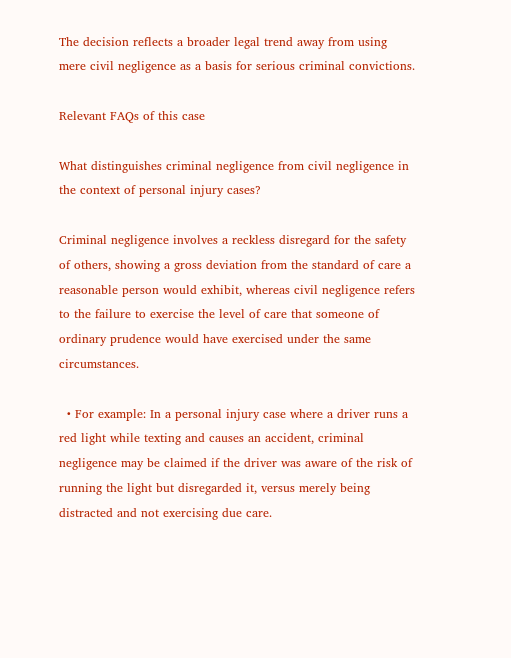The decision reflects a broader legal trend away from using mere civil negligence as a basis for serious criminal convictions.

Relevant FAQs of this case

What distinguishes criminal negligence from civil negligence in the context of personal injury cases?

Criminal negligence involves a reckless disregard for the safety of others, showing a gross deviation from the standard of care a reasonable person would exhibit, whereas civil negligence refers to the failure to exercise the level of care that someone of ordinary prudence would have exercised under the same circumstances.

  • For example: In a personal injury case where a driver runs a red light while texting and causes an accident, criminal negligence may be claimed if the driver was aware of the risk of running the light but disregarded it, versus merely being distracted and not exercising due care.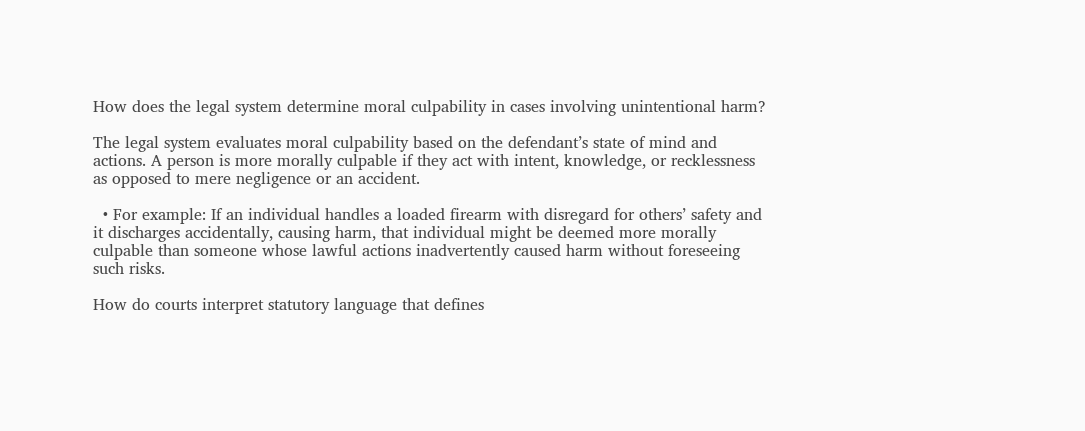How does the legal system determine moral culpability in cases involving unintentional harm?

The legal system evaluates moral culpability based on the defendant’s state of mind and actions. A person is more morally culpable if they act with intent, knowledge, or recklessness as opposed to mere negligence or an accident.

  • For example: If an individual handles a loaded firearm with disregard for others’ safety and it discharges accidentally, causing harm, that individual might be deemed more morally culpable than someone whose lawful actions inadvertently caused harm without foreseeing such risks.

How do courts interpret statutory language that defines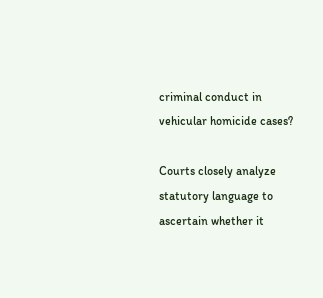criminal conduct in vehicular homicide cases?

Courts closely analyze statutory language to ascertain whether it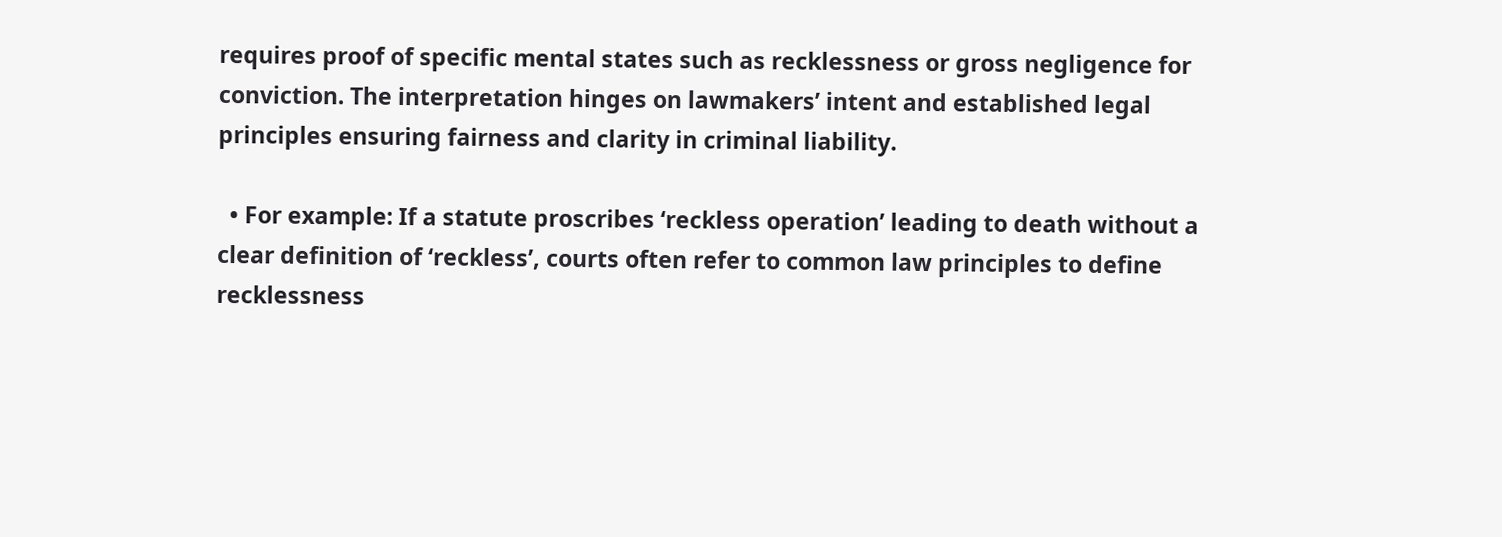requires proof of specific mental states such as recklessness or gross negligence for conviction. The interpretation hinges on lawmakers’ intent and established legal principles ensuring fairness and clarity in criminal liability.

  • For example: If a statute proscribes ‘reckless operation’ leading to death without a clear definition of ‘reckless’, courts often refer to common law principles to define recklessness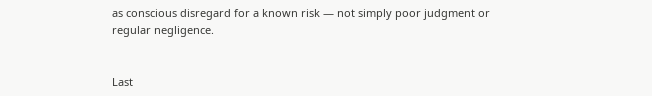as conscious disregard for a known risk — not simply poor judgment or regular negligence.


Last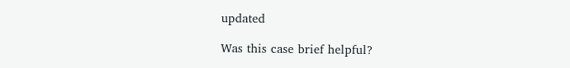updated

Was this case brief helpful?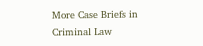More Case Briefs in Criminal Law